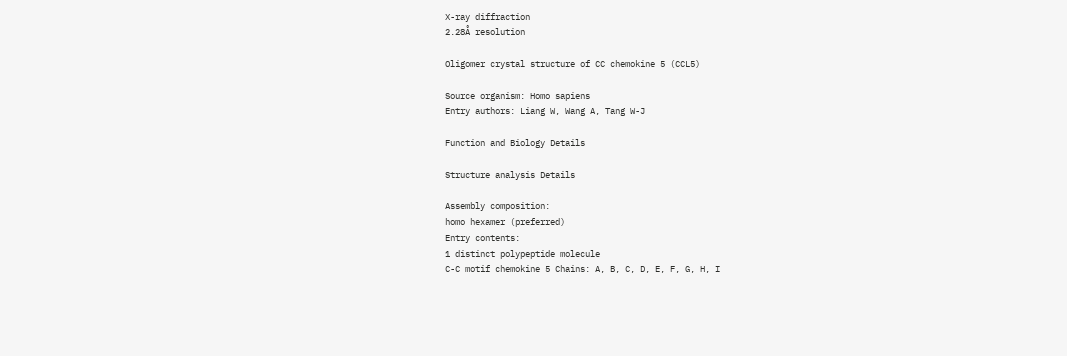X-ray diffraction
2.28Å resolution

Oligomer crystal structure of CC chemokine 5 (CCL5)

Source organism: Homo sapiens
Entry authors: Liang W, Wang A, Tang W-J

Function and Biology Details

Structure analysis Details

Assembly composition:
homo hexamer (preferred)
Entry contents:
1 distinct polypeptide molecule
C-C motif chemokine 5 Chains: A, B, C, D, E, F, G, H, I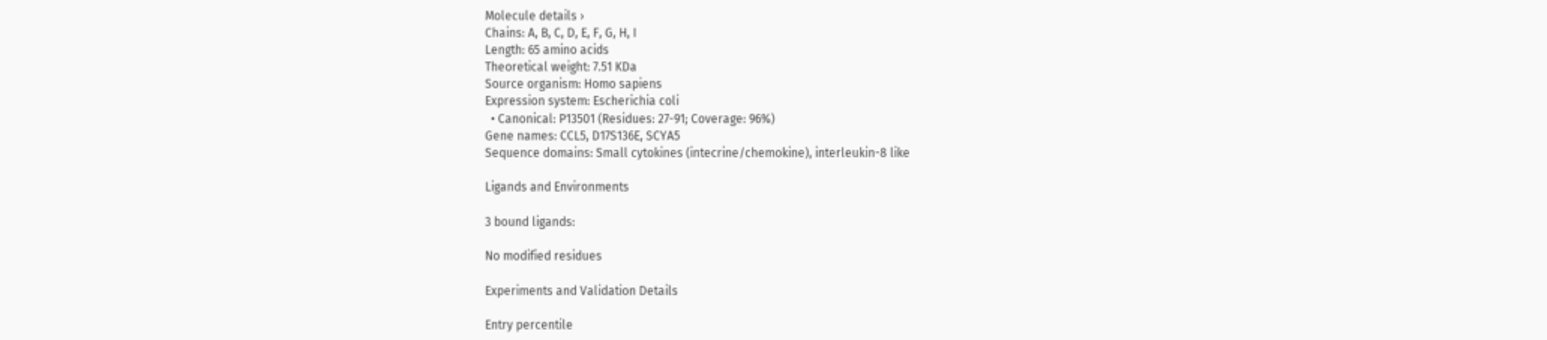Molecule details ›
Chains: A, B, C, D, E, F, G, H, I
Length: 65 amino acids
Theoretical weight: 7.51 KDa
Source organism: Homo sapiens
Expression system: Escherichia coli
  • Canonical: P13501 (Residues: 27-91; Coverage: 96%)
Gene names: CCL5, D17S136E, SCYA5
Sequence domains: Small cytokines (intecrine/chemokine), interleukin-8 like

Ligands and Environments

3 bound ligands:

No modified residues

Experiments and Validation Details

Entry percentile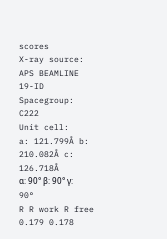scores
X-ray source: APS BEAMLINE 19-ID
Spacegroup: C222
Unit cell:
a: 121.799Å b: 210.082Å c: 126.718Å
α: 90° β: 90° γ: 90°
R R work R free
0.179 0.178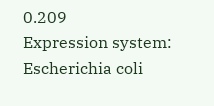0.209
Expression system: Escherichia coli